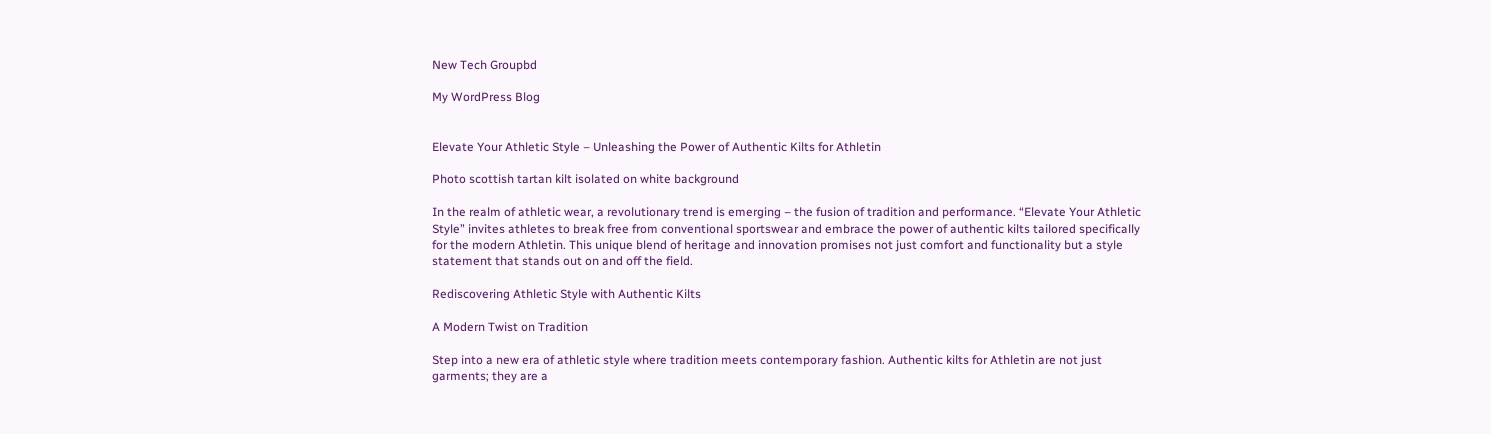New Tech Groupbd

My WordPress Blog


Elevate Your Athletic Style – Unleashing the Power of Authentic Kilts for Athletin

Photo scottish tartan kilt isolated on white background

In the realm of athletic wear, a revolutionary trend is emerging – the fusion of tradition and performance. “Elevate Your Athletic Style” invites athletes to break free from conventional sportswear and embrace the power of authentic kilts tailored specifically for the modern Athletin. This unique blend of heritage and innovation promises not just comfort and functionality but a style statement that stands out on and off the field.

Rediscovering Athletic Style with Authentic Kilts

A Modern Twist on Tradition

Step into a new era of athletic style where tradition meets contemporary fashion. Authentic kilts for Athletin are not just garments; they are a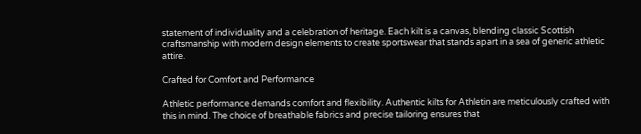statement of individuality and a celebration of heritage. Each kilt is a canvas, blending classic Scottish craftsmanship with modern design elements to create sportswear that stands apart in a sea of generic athletic attire.

Crafted for Comfort and Performance

Athletic performance demands comfort and flexibility. Authentic kilts for Athletin are meticulously crafted with this in mind. The choice of breathable fabrics and precise tailoring ensures that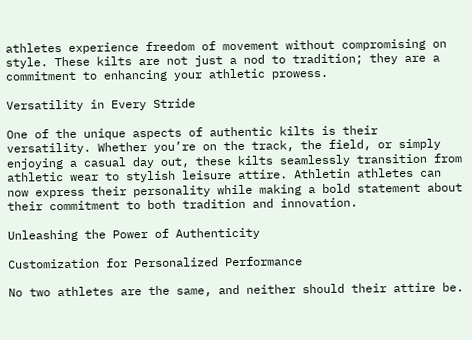athletes experience freedom of movement without compromising on style. These kilts are not just a nod to tradition; they are a commitment to enhancing your athletic prowess.

Versatility in Every Stride

One of the unique aspects of authentic kilts is their versatility. Whether you’re on the track, the field, or simply enjoying a casual day out, these kilts seamlessly transition from athletic wear to stylish leisure attire. Athletin athletes can now express their personality while making a bold statement about their commitment to both tradition and innovation.

Unleashing the Power of Authenticity

Customization for Personalized Performance

No two athletes are the same, and neither should their attire be.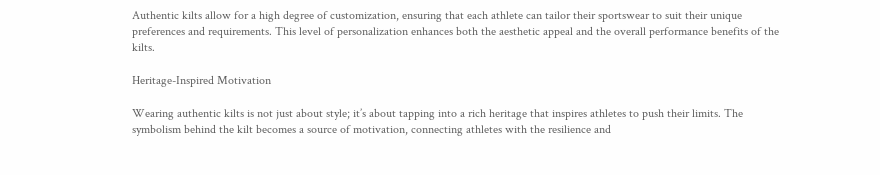Authentic kilts allow for a high degree of customization, ensuring that each athlete can tailor their sportswear to suit their unique preferences and requirements. This level of personalization enhances both the aesthetic appeal and the overall performance benefits of the kilts.

Heritage-Inspired Motivation

Wearing authentic kilts is not just about style; it’s about tapping into a rich heritage that inspires athletes to push their limits. The symbolism behind the kilt becomes a source of motivation, connecting athletes with the resilience and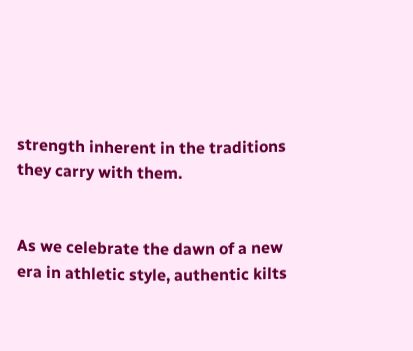strength inherent in the traditions they carry with them.


As we celebrate the dawn of a new era in athletic style, authentic kilts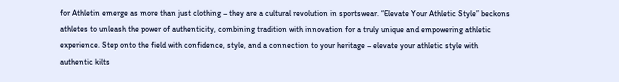for Athletin emerge as more than just clothing – they are a cultural revolution in sportswear. “Elevate Your Athletic Style” beckons athletes to unleash the power of authenticity, combining tradition with innovation for a truly unique and empowering athletic experience. Step onto the field with confidence, style, and a connection to your heritage – elevate your athletic style with authentic kilts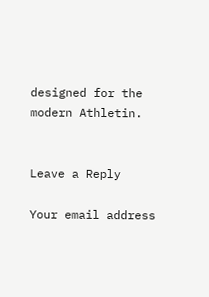designed for the modern Athletin.


Leave a Reply

Your email address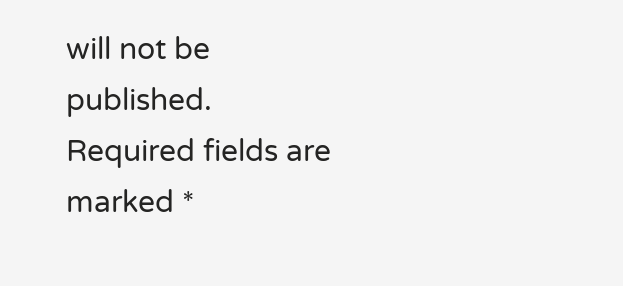will not be published. Required fields are marked *